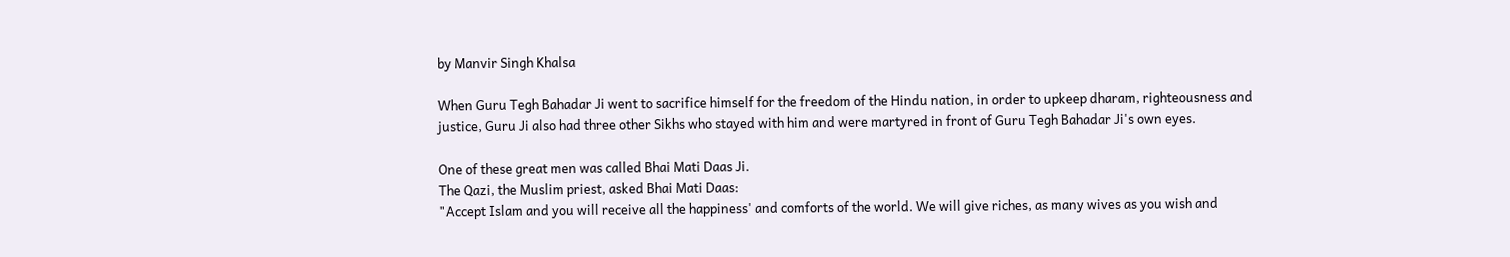by Manvir Singh Khalsa

When Guru Tegh Bahadar Ji went to sacrifice himself for the freedom of the Hindu nation, in order to upkeep dharam, righteousness and justice, Guru Ji also had three other Sikhs who stayed with him and were martyred in front of Guru Tegh Bahadar Ji's own eyes.

One of these great men was called Bhai Mati Daas Ji.
The Qazi, the Muslim priest, asked Bhai Mati Daas:
"Accept Islam and you will receive all the happiness' and comforts of the world. We will give riches, as many wives as you wish and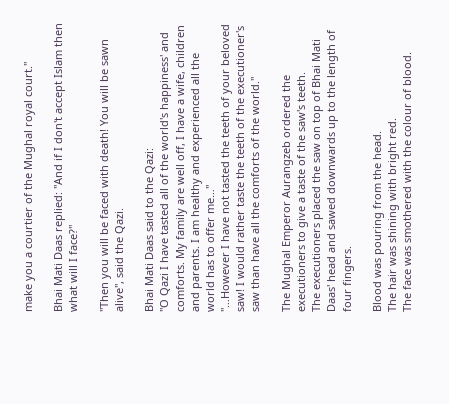make you a courtier of the Mughal royal court."

Bhai Mati Daas replied: "And if I don't accept Islam then what will I face?"

"Then you will be faced with death! You will be sawn alive", said the Qazi.

Bhai Mati Daas said to the Qazi:
"O Qazi I have tasted all of the world's happiness' and comforts. My family are well off, I have a wife, children and parents. I am healthy and experienced all the world has to offer me…"
"…However I have not tasted the teeth of your beloved saw! I would rather taste the teeth of the executioner's saw than have all the comforts of the world."

The Mughal Emperor Aurangzeb ordered the executioners to give a taste of the saw's teeth.
The executioners placed the saw on top of Bhai Mati Daas' head and sawed downwards up to the length of four fingers.

Blood was pouring from the head.
The hair was shining with bright red.
The face was smothered with the colour of blood.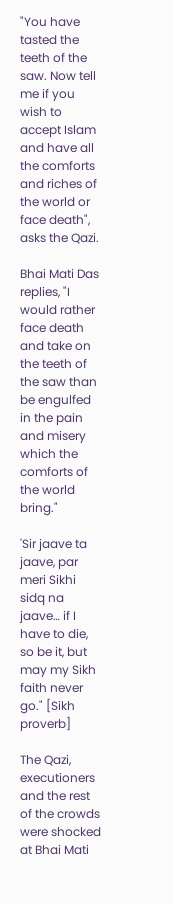"You have tasted the teeth of the saw. Now tell me if you wish to accept Islam and have all the comforts and riches of the world or face death", asks the Qazi.

Bhai Mati Das replies, "I would rather face death and take on the teeth of the saw than be engulfed in the pain and misery which the comforts of the world bring."

'Sir jaave ta jaave, par meri Sikhi sidq na jaave… if I have to die, so be it, but may my Sikh faith never go." [Sikh proverb]

The Qazi, executioners and the rest of the crowds were shocked at Bhai Mati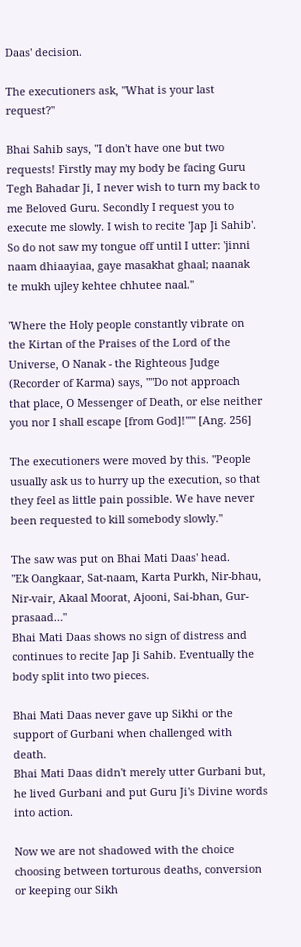Daas' decision.

The executioners ask, "What is your last request?"

Bhai Sahib says, "I don't have one but two requests! Firstly may my body be facing Guru Tegh Bahadar Ji, I never wish to turn my back to me Beloved Guru. Secondly I request you to execute me slowly. I wish to recite 'Jap Ji Sahib'. So do not saw my tongue off until I utter: 'jinni naam dhiaayiaa, gaye masakhat ghaal; naanak te mukh ujley kehtee chhutee naal.''

'Where the Holy people constantly vibrate on the Kirtan of the Praises of the Lord of the Universe, O Nanak - the Righteous Judge (Recorder of Karma) says, ""Do not approach that place, O Messenger of Death, or else neither you nor I shall escape [from God]!""' [Ang. 256]

The executioners were moved by this. "People usually ask us to hurry up the execution, so that they feel as little pain possible. We have never been requested to kill somebody slowly."

The saw was put on Bhai Mati Daas' head.
"Ek Oangkaar, Sat-naam, Karta Purkh, Nir-bhau, Nir-vair, Akaal Moorat, Ajooni, Sai-bhan, Gur-prasaad…"
Bhai Mati Daas shows no sign of distress and continues to recite Jap Ji Sahib. Eventually the body split into two pieces.

Bhai Mati Daas never gave up Sikhi or the support of Gurbani when challenged with death.
Bhai Mati Daas didn't merely utter Gurbani but, he lived Gurbani and put Guru Ji's Divine words into action.

Now we are not shadowed with the choice choosing between torturous deaths, conversion or keeping our Sikh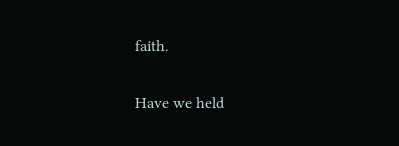faith.

Have we held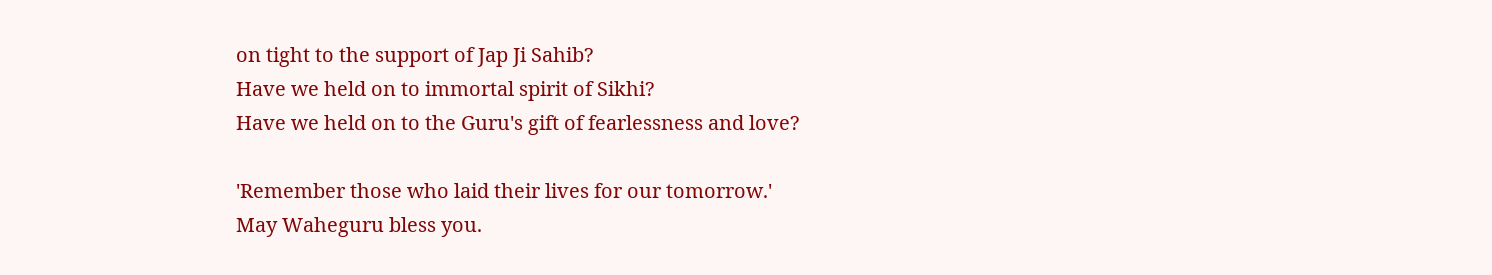on tight to the support of Jap Ji Sahib?
Have we held on to immortal spirit of Sikhi?
Have we held on to the Guru's gift of fearlessness and love?

'Remember those who laid their lives for our tomorrow.'
May Waheguru bless you.